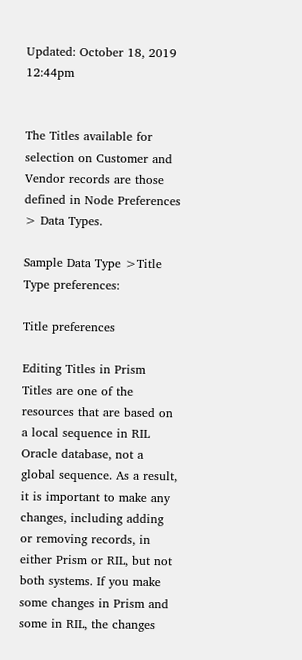Updated: October 18, 2019 12:44pm


The Titles available for selection on Customer and Vendor records are those defined in Node Preferences > Data Types.

Sample Data Type >Title Type preferences:

Title preferences

Editing Titles in Prism
Titles are one of the resources that are based on a local sequence in RIL Oracle database, not a global sequence. As a result, it is important to make any changes, including adding or removing records, in either Prism or RIL, but not both systems. If you make some changes in Prism and some in RIL, the changes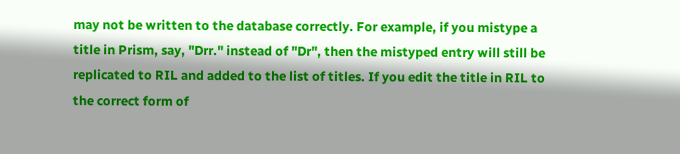may not be written to the database correctly. For example, if you mistype a title in Prism, say, "Drr." instead of "Dr", then the mistyped entry will still be replicated to RIL and added to the list of titles. If you edit the title in RIL to the correct form of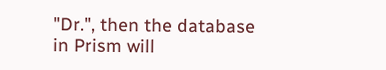"Dr.", then the database in Prism will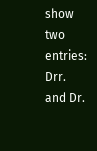show two entries: Drr. and Dr.